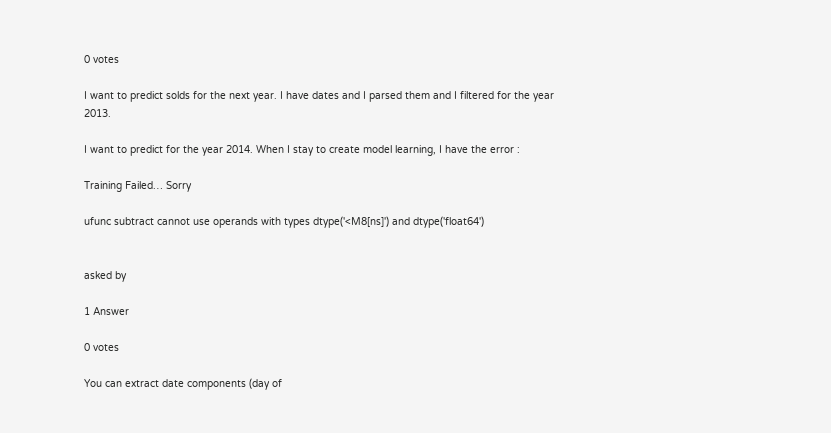0 votes

I want to predict solds for the next year. I have dates and I parsed them and I filtered for the year 2013.

I want to predict for the year 2014. When I stay to create model learning, I have the error :

Training Failed… Sorry

ufunc subtract cannot use operands with types dtype('<M8[ns]') and dtype('float64')


asked by

1 Answer

0 votes

You can extract date components (day of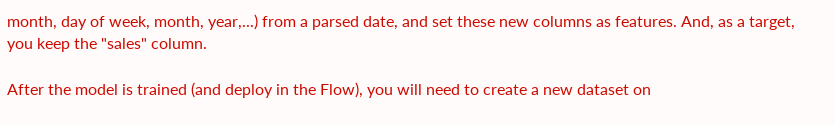month, day of week, month, year,...) from a parsed date, and set these new columns as features. And, as a target, you keep the "sales" column.

After the model is trained (and deploy in the Flow), you will need to create a new dataset on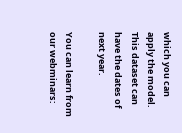which you can apply the model. This dataset can have the dates of next year.

You can learn from our webminars: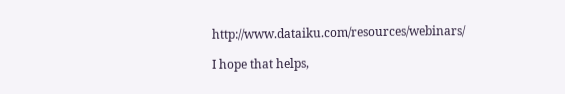http://www.dataiku.com/resources/webinars/

I hope that helps,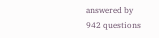answered by
942 questions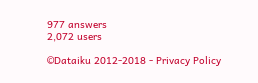977 answers
2,072 users

©Dataiku 2012-2018 - Privacy Policy